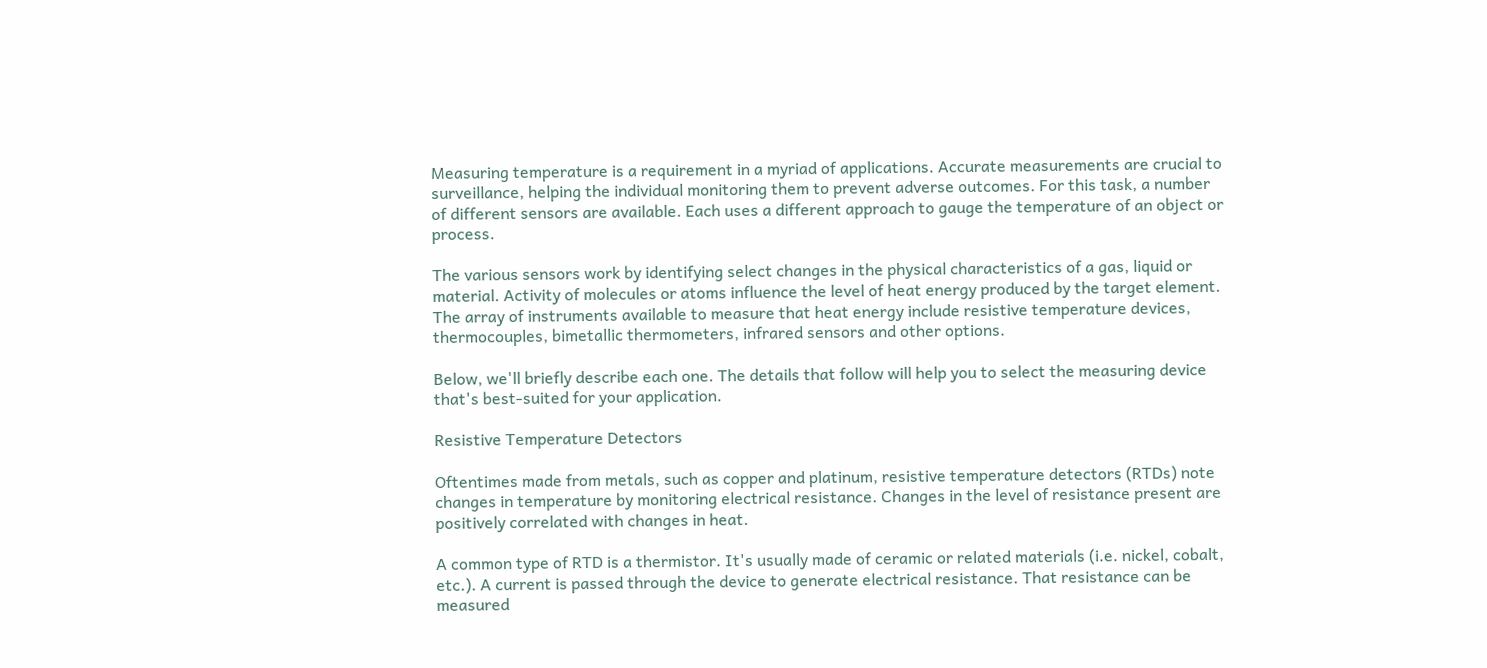Measuring temperature is a requirement in a myriad of applications. Accurate measurements are crucial to surveillance, helping the individual monitoring them to prevent adverse outcomes. For this task, a number of different sensors are available. Each uses a different approach to gauge the temperature of an object or process.

The various sensors work by identifying select changes in the physical characteristics of a gas, liquid or material. Activity of molecules or atoms influence the level of heat energy produced by the target element. The array of instruments available to measure that heat energy include resistive temperature devices, thermocouples, bimetallic thermometers, infrared sensors and other options.

Below, we'll briefly describe each one. The details that follow will help you to select the measuring device that's best-suited for your application.

Resistive Temperature Detectors

Oftentimes made from metals, such as copper and platinum, resistive temperature detectors (RTDs) note changes in temperature by monitoring electrical resistance. Changes in the level of resistance present are positively correlated with changes in heat.

A common type of RTD is a thermistor. It's usually made of ceramic or related materials (i.e. nickel, cobalt, etc.). A current is passed through the device to generate electrical resistance. That resistance can be measured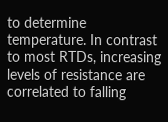to determine temperature. In contrast to most RTDs, increasing levels of resistance are correlated to falling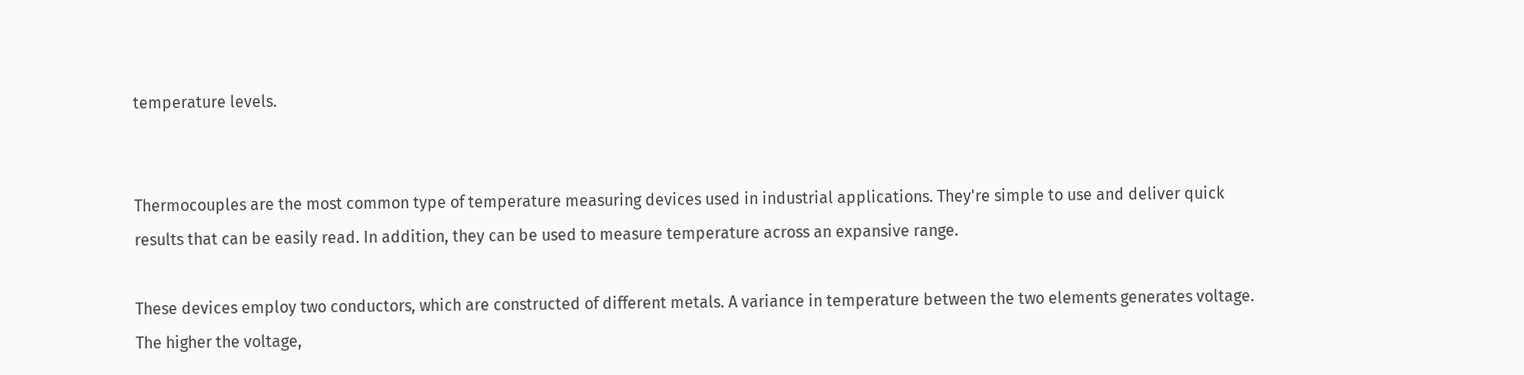temperature levels.


Thermocouples are the most common type of temperature measuring devices used in industrial applications. They're simple to use and deliver quick results that can be easily read. In addition, they can be used to measure temperature across an expansive range.

These devices employ two conductors, which are constructed of different metals. A variance in temperature between the two elements generates voltage. The higher the voltage,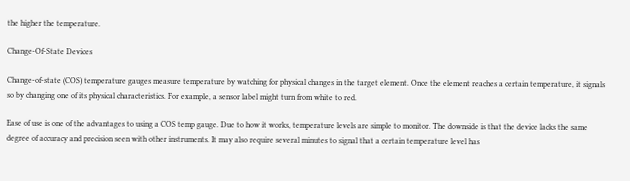the higher the temperature.

Change-Of-State Devices

Change-of-state (COS) temperature gauges measure temperature by watching for physical changes in the target element. Once the element reaches a certain temperature, it signals so by changing one of its physical characteristics. For example, a sensor label might turn from white to red.

Ease of use is one of the advantages to using a COS temp gauge. Due to how it works, temperature levels are simple to monitor. The downside is that the device lacks the same degree of accuracy and precision seen with other instruments. It may also require several minutes to signal that a certain temperature level has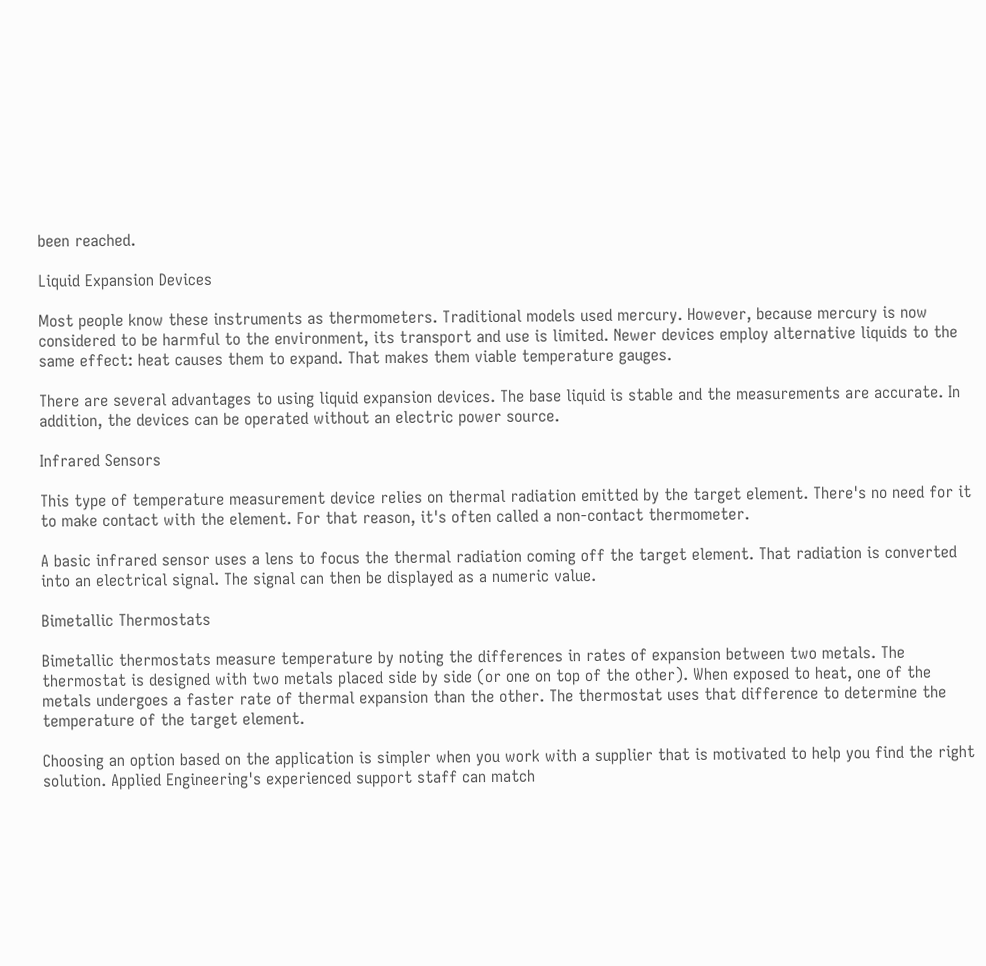been reached.

Liquid Expansion Devices

Most people know these instruments as thermometers. Traditional models used mercury. However, because mercury is now considered to be harmful to the environment, its transport and use is limited. Newer devices employ alternative liquids to the same effect: heat causes them to expand. That makes them viable temperature gauges.

There are several advantages to using liquid expansion devices. The base liquid is stable and the measurements are accurate. In addition, the devices can be operated without an electric power source.

Infrared Sensors

This type of temperature measurement device relies on thermal radiation emitted by the target element. There's no need for it to make contact with the element. For that reason, it's often called a non-contact thermometer.

A basic infrared sensor uses a lens to focus the thermal radiation coming off the target element. That radiation is converted into an electrical signal. The signal can then be displayed as a numeric value.

Bimetallic Thermostats

Bimetallic thermostats measure temperature by noting the differences in rates of expansion between two metals. The thermostat is designed with two metals placed side by side (or one on top of the other). When exposed to heat, one of the metals undergoes a faster rate of thermal expansion than the other. The thermostat uses that difference to determine the temperature of the target element.

Choosing an option based on the application is simpler when you work with a supplier that is motivated to help you find the right solution. Applied Engineering's experienced support staff can match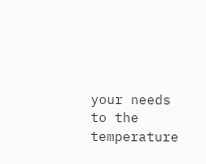your needs to the temperature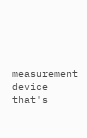measurement device that's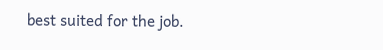best suited for the job.